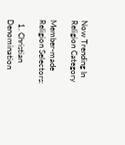Now Trending In Religion Category

Member-made Religion Selectors:

  1. Christian Denomination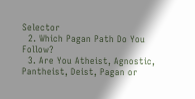Selector
  2. Which Pagan Path Do You Follow?
  3. Are You Atheist, Agnostic, Pantheist, Deist, Pagan or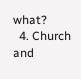what?
  4. Church and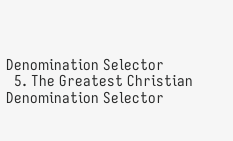Denomination Selector
  5. The Greatest Christian Denomination Selector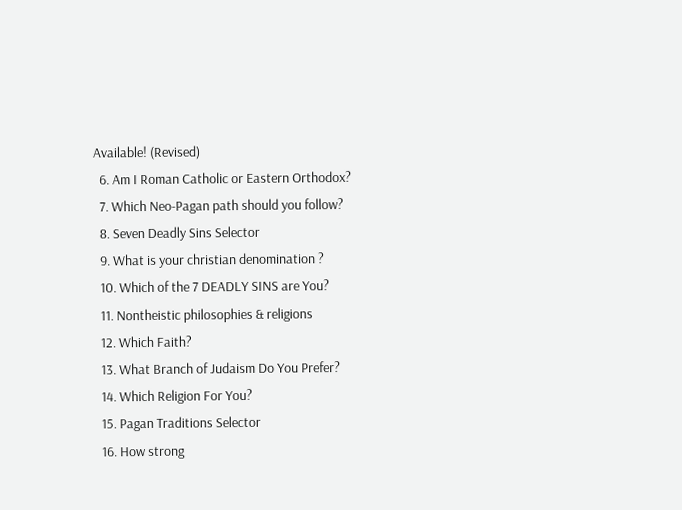Available! (Revised)
  6. Am I Roman Catholic or Eastern Orthodox?
  7. Which Neo-Pagan path should you follow?
  8. Seven Deadly Sins Selector
  9. What is your christian denomination ?
  10. Which of the 7 DEADLY SINS are You?
  11. Nontheistic philosophies & religions
  12. Which Faith?
  13. What Branch of Judaism Do You Prefer?
  14. Which Religion For You?
  15. Pagan Traditions Selector
  16. How strong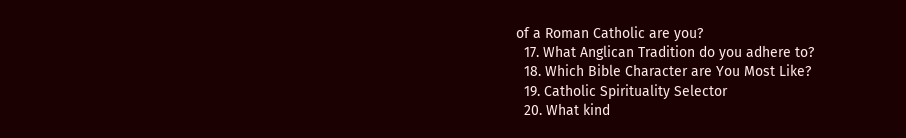of a Roman Catholic are you?
  17. What Anglican Tradition do you adhere to?
  18. Which Bible Character are You Most Like?
  19. Catholic Spirituality Selector
  20. What kind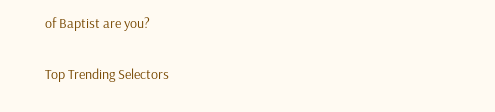of Baptist are you?

Top Trending Selectors